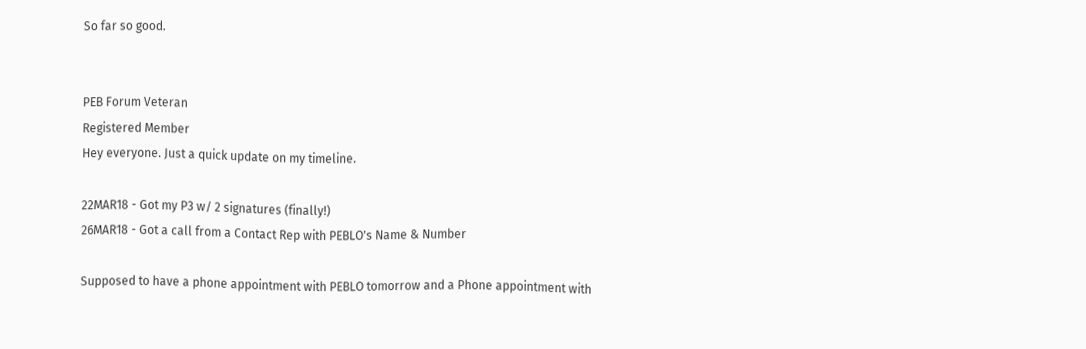So far so good.


PEB Forum Veteran
Registered Member
Hey everyone. Just a quick update on my timeline.

22MAR18 - Got my P3 w/ 2 signatures (finally!)
26MAR18 - Got a call from a Contact Rep with PEBLO's Name & Number

Supposed to have a phone appointment with PEBLO tomorrow and a Phone appointment with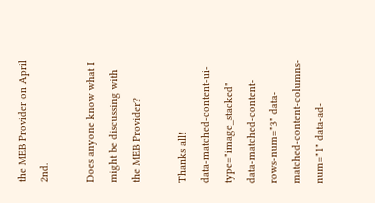the MEB Provider on April 2nd.

Does anyone know what I might be discussing with the MEB Provider?

Thanks all!
data-matched-content-ui-type="image_stacked" data-matched-content-rows-num="3" data-matched-content-columns-num="1" data-ad-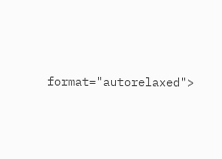format="autorelaxed">